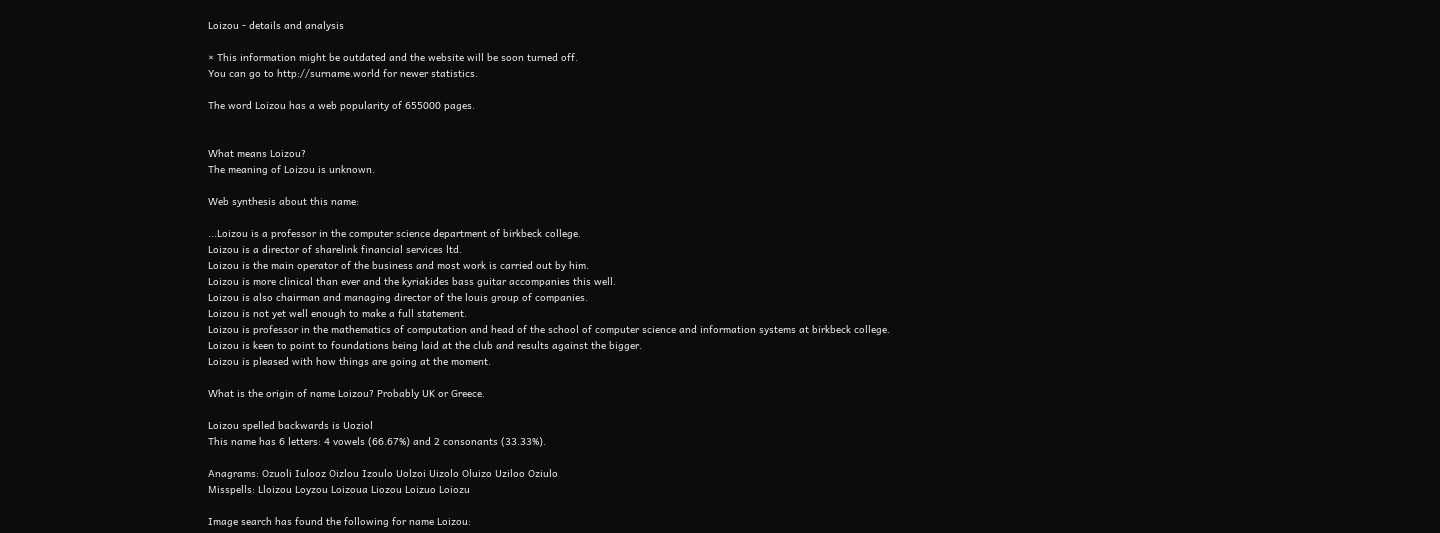Loizou - details and analysis

× This information might be outdated and the website will be soon turned off.
You can go to http://surname.world for newer statistics.

The word Loizou has a web popularity of 655000 pages.


What means Loizou?
The meaning of Loizou is unknown.

Web synthesis about this name:

...Loizou is a professor in the computer science department of birkbeck college.
Loizou is a director of sharelink financial services ltd.
Loizou is the main operator of the business and most work is carried out by him.
Loizou is more clinical than ever and the kyriakides bass guitar accompanies this well.
Loizou is also chairman and managing director of the louis group of companies.
Loizou is not yet well enough to make a full statement.
Loizou is professor in the mathematics of computation and head of the school of computer science and information systems at birkbeck college.
Loizou is keen to point to foundations being laid at the club and results against the bigger.
Loizou is pleased with how things are going at the moment.

What is the origin of name Loizou? Probably UK or Greece.

Loizou spelled backwards is Uoziol
This name has 6 letters: 4 vowels (66.67%) and 2 consonants (33.33%).

Anagrams: Ozuoli Iulooz Oizlou Izoulo Uolzoi Uizolo Oluizo Uziloo Oziulo
Misspells: Lloizou Loyzou Loizoua Liozou Loizuo Loiozu

Image search has found the following for name Loizou: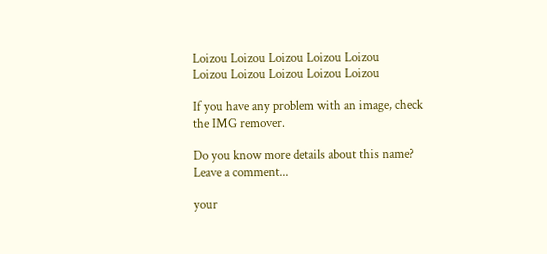Loizou Loizou Loizou Loizou Loizou
Loizou Loizou Loizou Loizou Loizou

If you have any problem with an image, check the IMG remover.

Do you know more details about this name?
Leave a comment...

your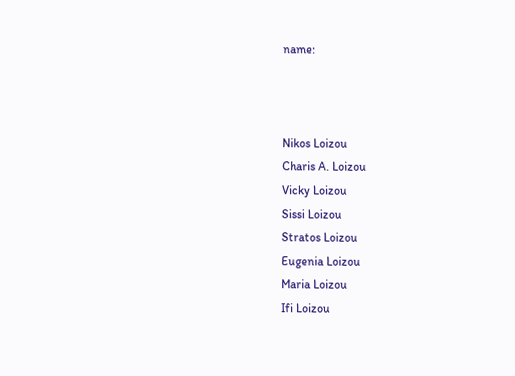name:



Nikos Loizou
Charis A. Loizou
Vicky Loizou
Sissi Loizou
Stratos Loizou
Eugenia Loizou
Maria Loizou
Ifi Loizou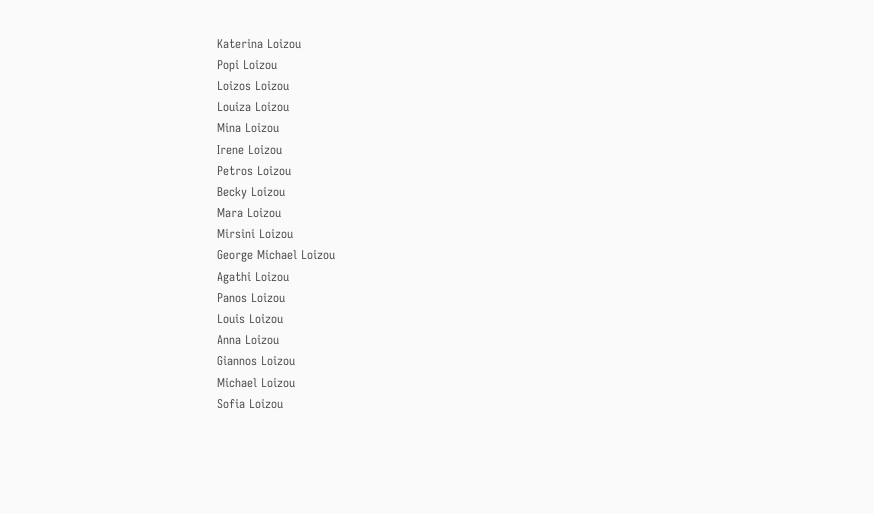Katerina Loizou
Popi Loizou
Loizos Loizou
Louiza Loizou
Mina Loizou
Irene Loizou
Petros Loizou
Becky Loizou
Mara Loizou
Mirsini Loizou
George Michael Loizou
Agathi Loizou
Panos Loizou
Louis Loizou
Anna Loizou
Giannos Loizou
Michael Loizou
Sofia Loizou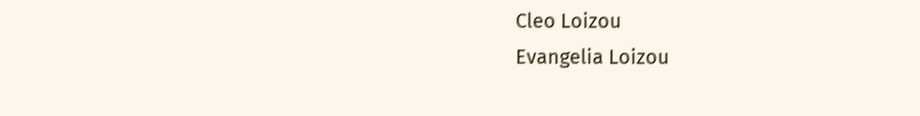Cleo Loizou
Evangelia Loizou